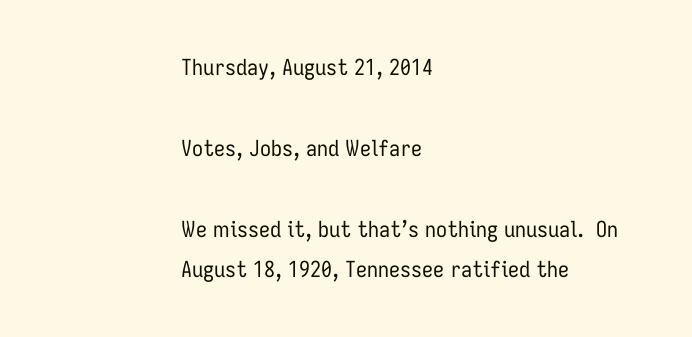Thursday, August 21, 2014

Votes, Jobs, and Welfare

We missed it, but that’s nothing unusual.  On August 18, 1920, Tennessee ratified the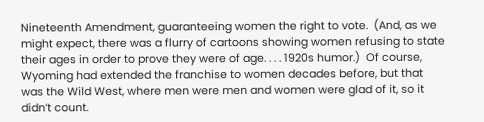Nineteenth Amendment, guaranteeing women the right to vote.  (And, as we might expect, there was a flurry of cartoons showing women refusing to state their ages in order to prove they were of age. . . . 1920s humor.)  Of course, Wyoming had extended the franchise to women decades before, but that was the Wild West, where men were men and women were glad of it, so it didn’t count.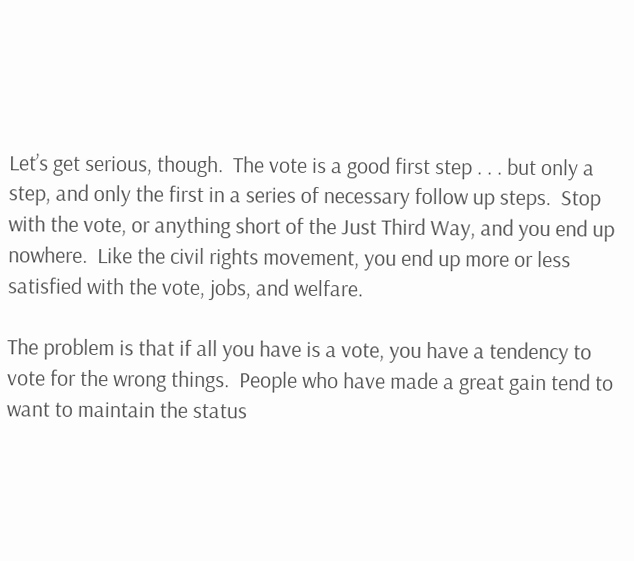Let’s get serious, though.  The vote is a good first step . . . but only a step, and only the first in a series of necessary follow up steps.  Stop with the vote, or anything short of the Just Third Way, and you end up nowhere.  Like the civil rights movement, you end up more or less satisfied with the vote, jobs, and welfare.

The problem is that if all you have is a vote, you have a tendency to vote for the wrong things.  People who have made a great gain tend to want to maintain the status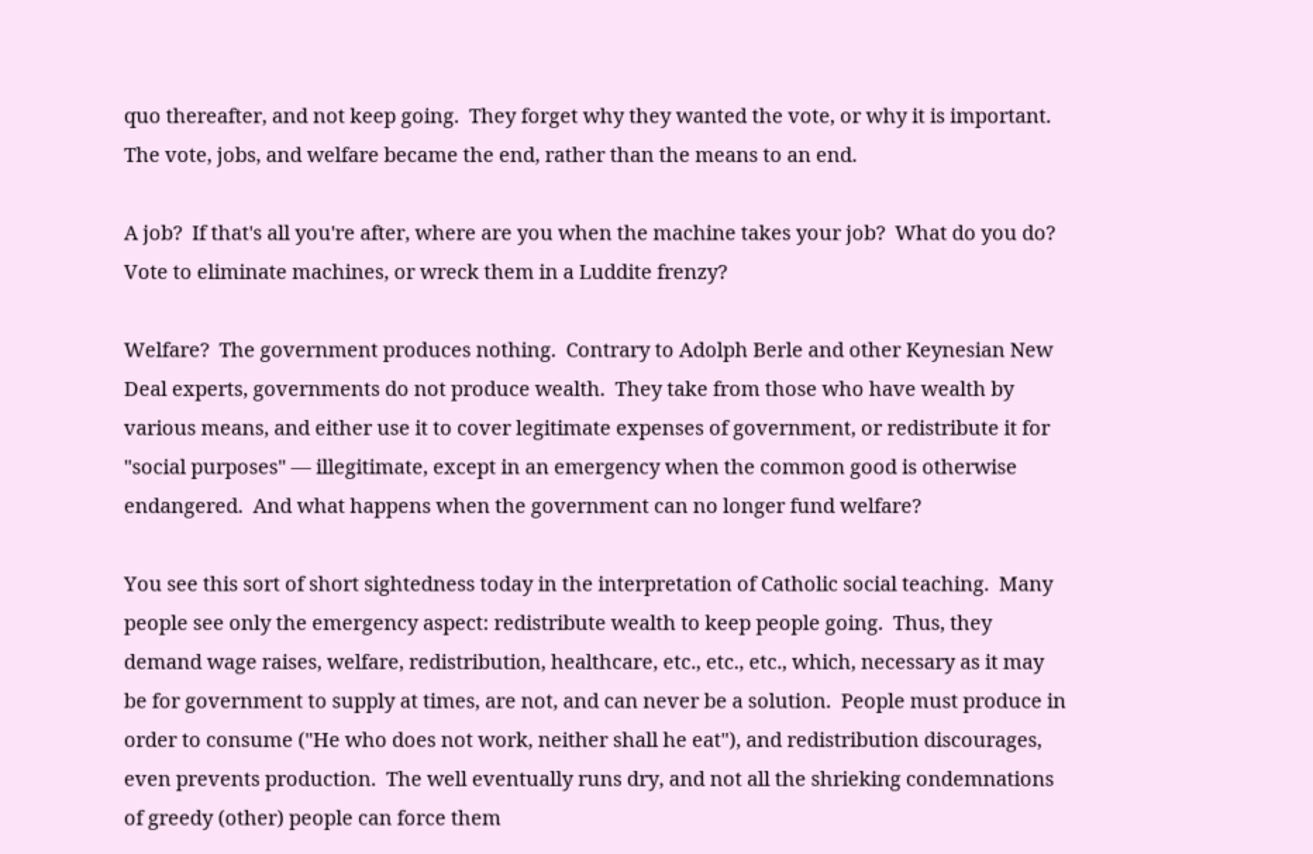quo thereafter, and not keep going.  They forget why they wanted the vote, or why it is important.  The vote, jobs, and welfare became the end, rather than the means to an end.

A job?  If that's all you're after, where are you when the machine takes your job?  What do you do?  Vote to eliminate machines, or wreck them in a Luddite frenzy?

Welfare?  The government produces nothing.  Contrary to Adolph Berle and other Keynesian New Deal experts, governments do not produce wealth.  They take from those who have wealth by various means, and either use it to cover legitimate expenses of government, or redistribute it for "social purposes" — illegitimate, except in an emergency when the common good is otherwise endangered.  And what happens when the government can no longer fund welfare?

You see this sort of short sightedness today in the interpretation of Catholic social teaching.  Many people see only the emergency aspect: redistribute wealth to keep people going.  Thus, they demand wage raises, welfare, redistribution, healthcare, etc., etc., etc., which, necessary as it may be for government to supply at times, are not, and can never be a solution.  People must produce in order to consume ("He who does not work, neither shall he eat"), and redistribution discourages, even prevents production.  The well eventually runs dry, and not all the shrieking condemnations of greedy (other) people can force them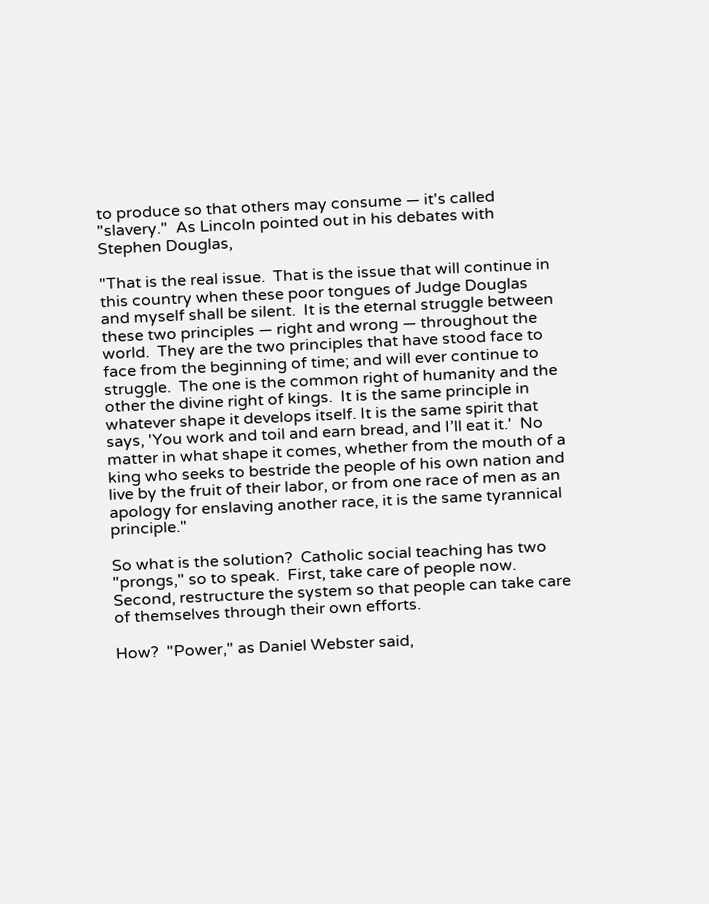to produce so that others may consume — it's called "slavery."  As Lincoln pointed out in his debates with Stephen Douglas,

"That is the real issue.  That is the issue that will continue in this country when these poor tongues of Judge Douglas and myself shall be silent.  It is the eternal struggle between these two principles — right and wrong — throughout the world.  They are the two principles that have stood face to face from the beginning of time; and will ever continue to struggle.  The one is the common right of humanity and the other the divine right of kings.  It is the same principle in whatever shape it develops itself. It is the same spirit that says, 'You work and toil and earn bread, and I’ll eat it.'  No matter in what shape it comes, whether from the mouth of a king who seeks to bestride the people of his own nation and live by the fruit of their labor, or from one race of men as an apology for enslaving another race, it is the same tyrannical principle."

So what is the solution?  Catholic social teaching has two "prongs," so to speak.  First, take care of people now.  Second, restructure the system so that people can take care of themselves through their own efforts.

How?  "Power," as Daniel Webster said,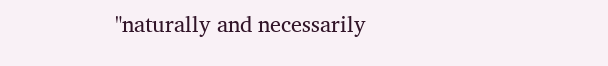"naturally and necessarily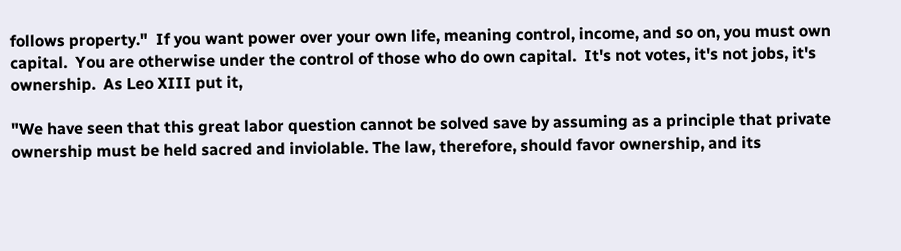follows property."  If you want power over your own life, meaning control, income, and so on, you must own capital.  You are otherwise under the control of those who do own capital.  It's not votes, it's not jobs, it's ownership.  As Leo XIII put it,

"We have seen that this great labor question cannot be solved save by assuming as a principle that private ownership must be held sacred and inviolable. The law, therefore, should favor ownership, and its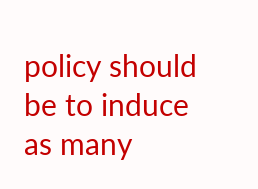policy should be to induce as many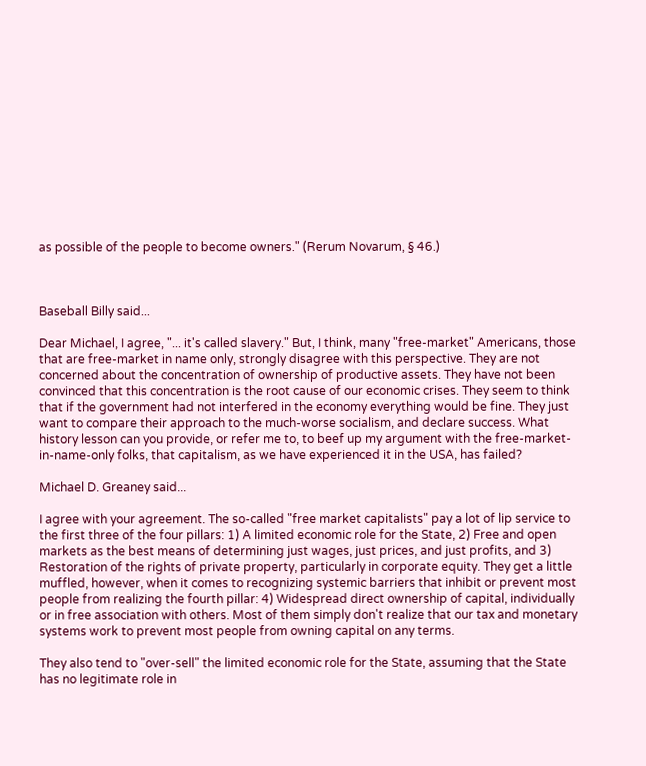as possible of the people to become owners." (Rerum Novarum, § 46.)



Baseball Billy said...

Dear Michael, I agree, "... it's called slavery." But, I think, many "free-market" Americans, those that are free-market in name only, strongly disagree with this perspective. They are not concerned about the concentration of ownership of productive assets. They have not been convinced that this concentration is the root cause of our economic crises. They seem to think that if the government had not interfered in the economy everything would be fine. They just want to compare their approach to the much-worse socialism, and declare success. What history lesson can you provide, or refer me to, to beef up my argument with the free-market-in-name-only folks, that capitalism, as we have experienced it in the USA, has failed?

Michael D. Greaney said...

I agree with your agreement. The so-called "free market capitalists" pay a lot of lip service to the first three of the four pillars: 1) A limited economic role for the State, 2) Free and open markets as the best means of determining just wages, just prices, and just profits, and 3) Restoration of the rights of private property, particularly in corporate equity. They get a little muffled, however, when it comes to recognizing systemic barriers that inhibit or prevent most people from realizing the fourth pillar: 4) Widespread direct ownership of capital, individually or in free association with others. Most of them simply don't realize that our tax and monetary systems work to prevent most people from owning capital on any terms.

They also tend to "over-sell" the limited economic role for the State, assuming that the State has no legitimate role in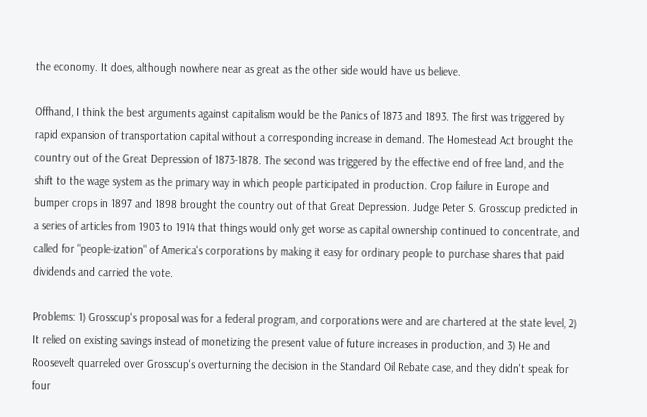the economy. It does, although nowhere near as great as the other side would have us believe.

Offhand, I think the best arguments against capitalism would be the Panics of 1873 and 1893. The first was triggered by rapid expansion of transportation capital without a corresponding increase in demand. The Homestead Act brought the country out of the Great Depression of 1873-1878. The second was triggered by the effective end of free land, and the shift to the wage system as the primary way in which people participated in production. Crop failure in Europe and bumper crops in 1897 and 1898 brought the country out of that Great Depression. Judge Peter S. Grosscup predicted in a series of articles from 1903 to 1914 that things would only get worse as capital ownership continued to concentrate, and called for "people-ization" of America's corporations by making it easy for ordinary people to purchase shares that paid dividends and carried the vote.

Problems: 1) Grosscup's proposal was for a federal program, and corporations were and are chartered at the state level, 2) It relied on existing savings instead of monetizing the present value of future increases in production, and 3) He and Roosevelt quarreled over Grosscup's overturning the decision in the Standard Oil Rebate case, and they didn't speak for four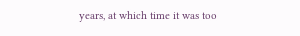years, at which time it was too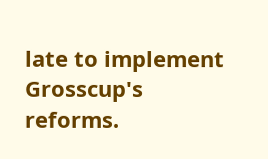late to implement Grosscup's reforms.